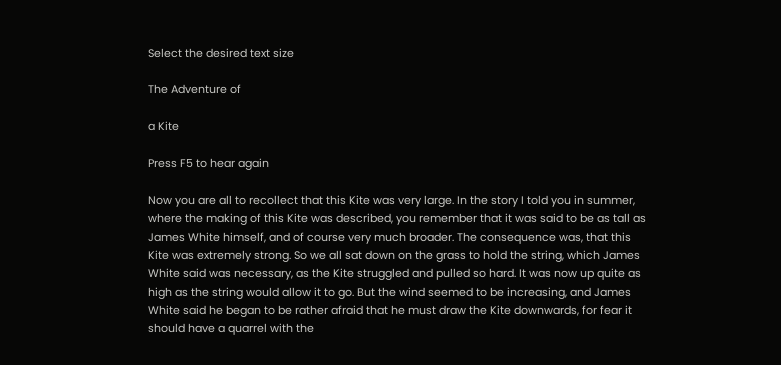Select the desired text size

The Adventure of

a Kite

Press F5 to hear again

Now you are all to recollect that this Kite was very large. In the story I told you in summer, where the making of this Kite was described, you remember that it was said to be as tall as James White himself, and of course very much broader. The consequence was, that this Kite was extremely strong. So we all sat down on the grass to hold the string, which James White said was necessary, as the Kite struggled and pulled so hard. It was now up quite as high as the string would allow it to go. But the wind seemed to be increasing, and James White said he began to be rather afraid that he must draw the Kite downwards, for fear it should have a quarrel with the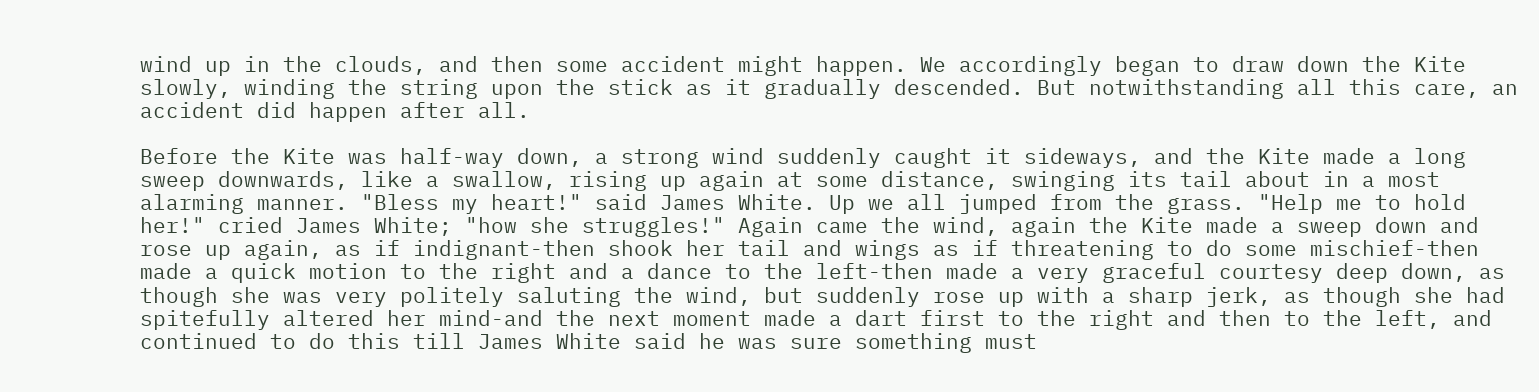wind up in the clouds, and then some accident might happen. We accordingly began to draw down the Kite slowly, winding the string upon the stick as it gradually descended. But notwithstanding all this care, an accident did happen after all.

Before the Kite was half-way down, a strong wind suddenly caught it sideways, and the Kite made a long sweep downwards, like a swallow, rising up again at some distance, swinging its tail about in a most alarming manner. "Bless my heart!" said James White. Up we all jumped from the grass. "Help me to hold her!" cried James White; "how she struggles!" Again came the wind, again the Kite made a sweep down and rose up again, as if indignant-then shook her tail and wings as if threatening to do some mischief-then made a quick motion to the right and a dance to the left-then made a very graceful courtesy deep down, as though she was very politely saluting the wind, but suddenly rose up with a sharp jerk, as though she had spitefully altered her mind-and the next moment made a dart first to the right and then to the left, and continued to do this till James White said he was sure something must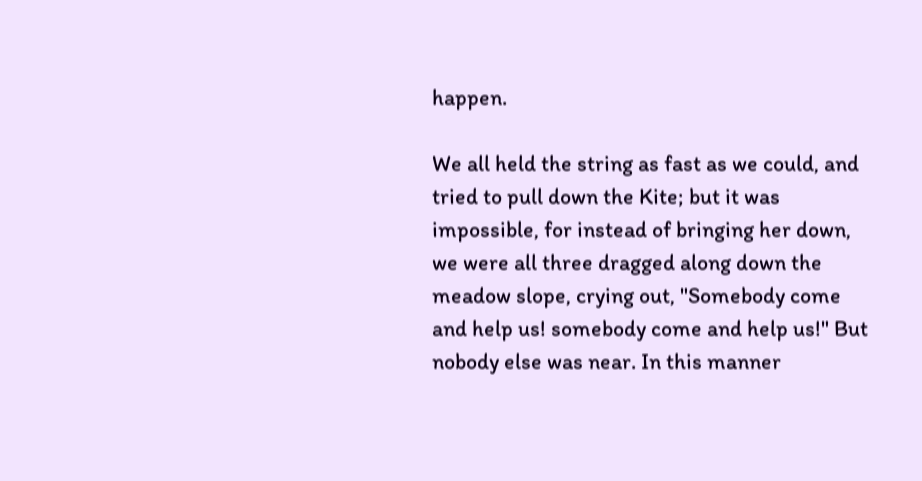happen.

We all held the string as fast as we could, and tried to pull down the Kite; but it was impossible, for instead of bringing her down, we were all three dragged along down the meadow slope, crying out, "Somebody come and help us! somebody come and help us!" But nobody else was near. In this manner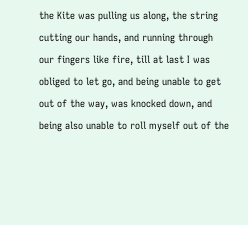the Kite was pulling us along, the string cutting our hands, and running through our fingers like fire, till at last I was obliged to let go, and being unable to get out of the way, was knocked down, and being also unable to roll myself out of the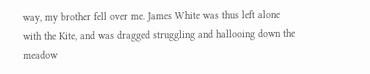way, my brother fell over me. James White was thus left alone with the Kite, and was dragged struggling and hallooing down the meadow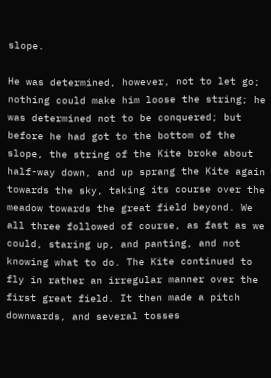slope.

He was determined, however, not to let go; nothing could make him loose the string; he was determined not to be conquered; but before he had got to the bottom of the slope, the string of the Kite broke about half-way down, and up sprang the Kite again towards the sky, taking its course over the meadow towards the great field beyond. We all three followed of course, as fast as we could, staring up, and panting, and not knowing what to do. The Kite continued to fly in rather an irregular manner over the first great field. It then made a pitch downwards, and several tosses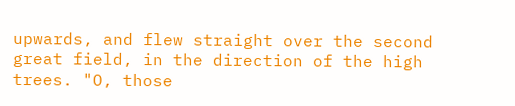upwards, and flew straight over the second great field, in the direction of the high trees. "O, those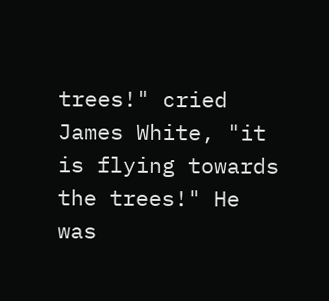trees!" cried James White, "it is flying towards the trees!" He was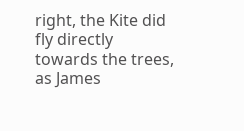right, the Kite did fly directly towards the trees, as James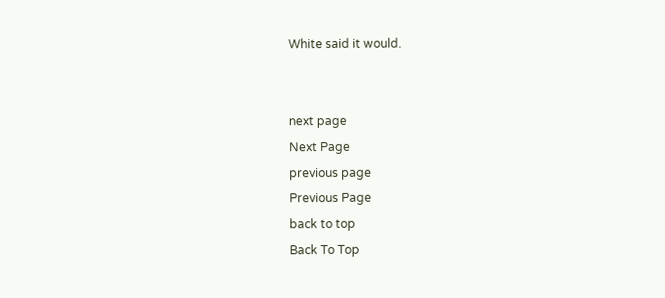White said it would.


next page
Next Page
previous page
Previous Page
back to top
Back To Top